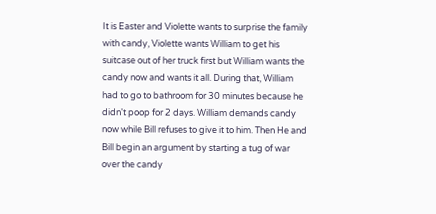It is Easter and Violette wants to surprise the family with candy, Violette wants William to get his suitcase out of her truck first but William wants the candy now and wants it all. During that, William had to go to bathroom for 30 minutes because he didn't poop for 2 days. William demands candy now while Bill refuses to give it to him. Then He and Bill begin an argument by starting a tug of war over the candy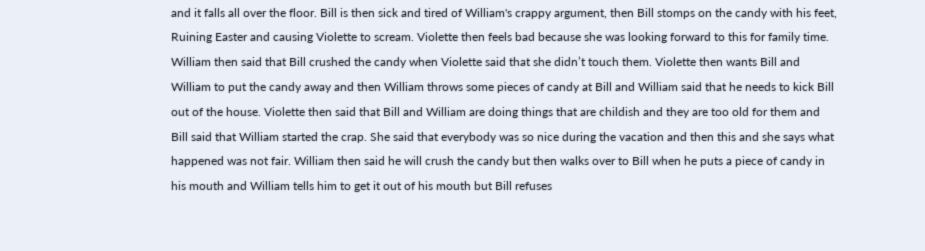and it falls all over the floor. Bill is then sick and tired of William's crappy argument, then Bill stomps on the candy with his feet, Ruining Easter and causing Violette to scream. Violette then feels bad because she was looking forward to this for family time. William then said that Bill crushed the candy when Violette said that she didn’t touch them. Violette then wants Bill and William to put the candy away and then William throws some pieces of candy at Bill and William said that he needs to kick Bill out of the house. Violette then said that Bill and William are doing things that are childish and they are too old for them and Bill said that William started the crap. She said that everybody was so nice during the vacation and then this and she says what happened was not fair. William then said he will crush the candy but then walks over to Bill when he puts a piece of candy in his mouth and William tells him to get it out of his mouth but Bill refuses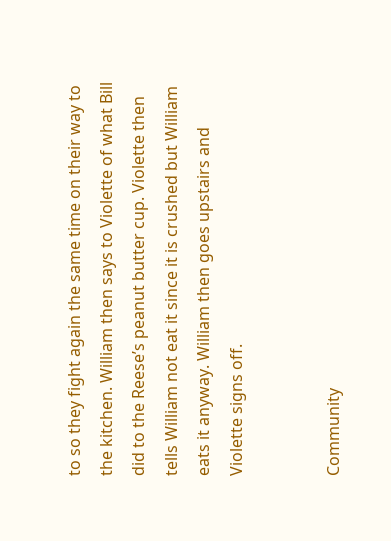to so they fight again the same time on their way to the kitchen. William then says to Violette of what Bill did to the Reese’s peanut butter cup. Violette then tells William not eat it since it is crushed but William eats it anyway. William then goes upstairs and Violette signs off.


Community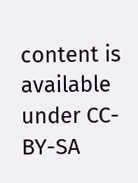content is available under CC-BY-SA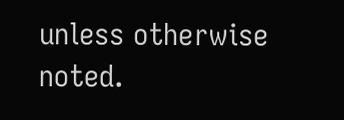unless otherwise noted.